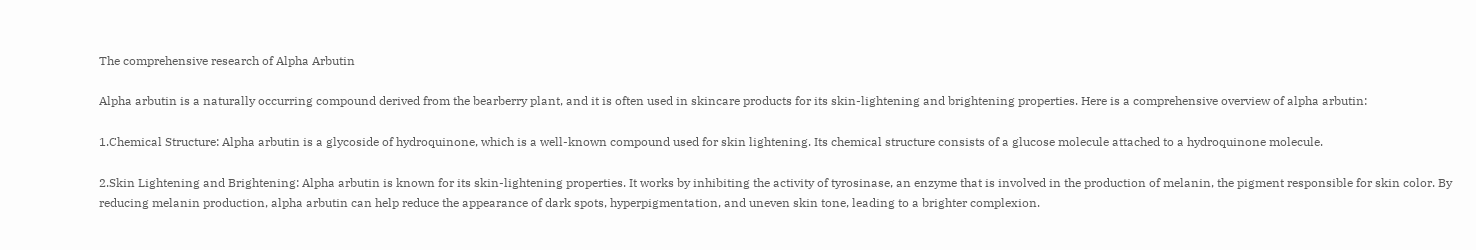The comprehensive research of Alpha Arbutin

Alpha arbutin is a naturally occurring compound derived from the bearberry plant, and it is often used in skincare products for its skin-lightening and brightening properties. Here is a comprehensive overview of alpha arbutin:

1.Chemical Structure: Alpha arbutin is a glycoside of hydroquinone, which is a well-known compound used for skin lightening. Its chemical structure consists of a glucose molecule attached to a hydroquinone molecule.

2.Skin Lightening and Brightening: Alpha arbutin is known for its skin-lightening properties. It works by inhibiting the activity of tyrosinase, an enzyme that is involved in the production of melanin, the pigment responsible for skin color. By reducing melanin production, alpha arbutin can help reduce the appearance of dark spots, hyperpigmentation, and uneven skin tone, leading to a brighter complexion.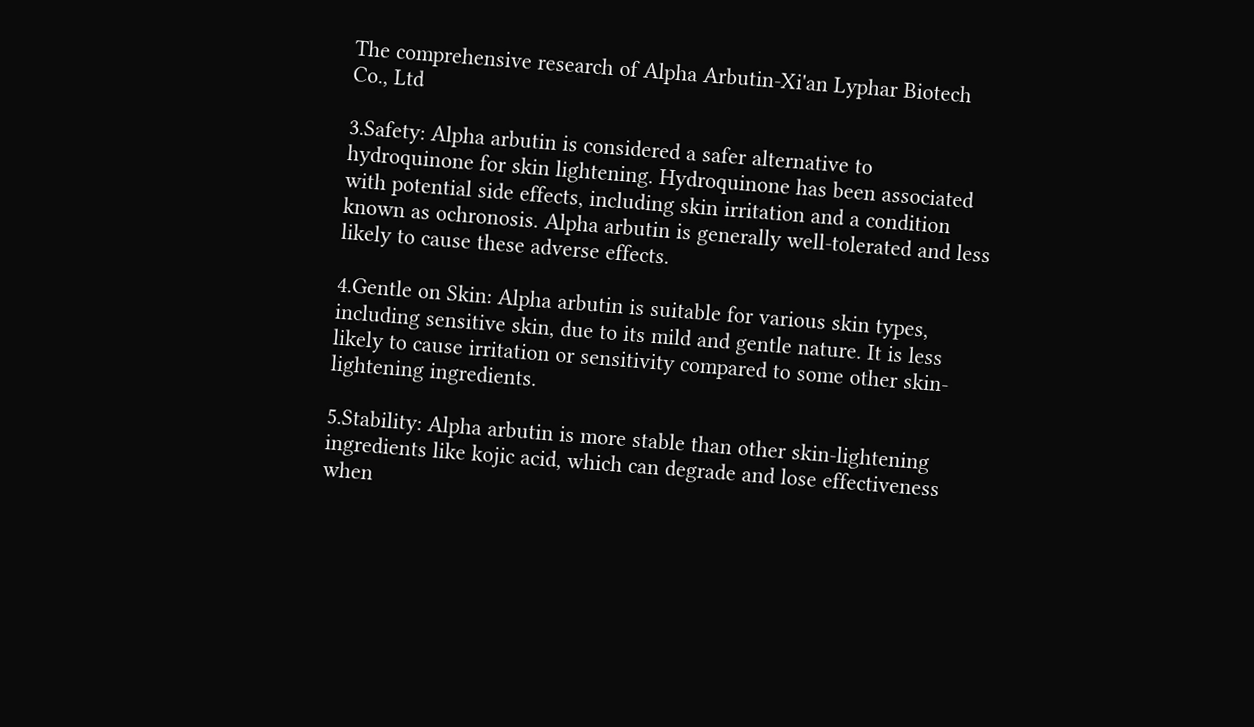The comprehensive research of Alpha Arbutin-Xi'an Lyphar Biotech Co., Ltd

3.Safety: Alpha arbutin is considered a safer alternative to hydroquinone for skin lightening. Hydroquinone has been associated with potential side effects, including skin irritation and a condition known as ochronosis. Alpha arbutin is generally well-tolerated and less likely to cause these adverse effects.

4.Gentle on Skin: Alpha arbutin is suitable for various skin types, including sensitive skin, due to its mild and gentle nature. It is less likely to cause irritation or sensitivity compared to some other skin-lightening ingredients.

5.Stability: Alpha arbutin is more stable than other skin-lightening ingredients like kojic acid, which can degrade and lose effectiveness when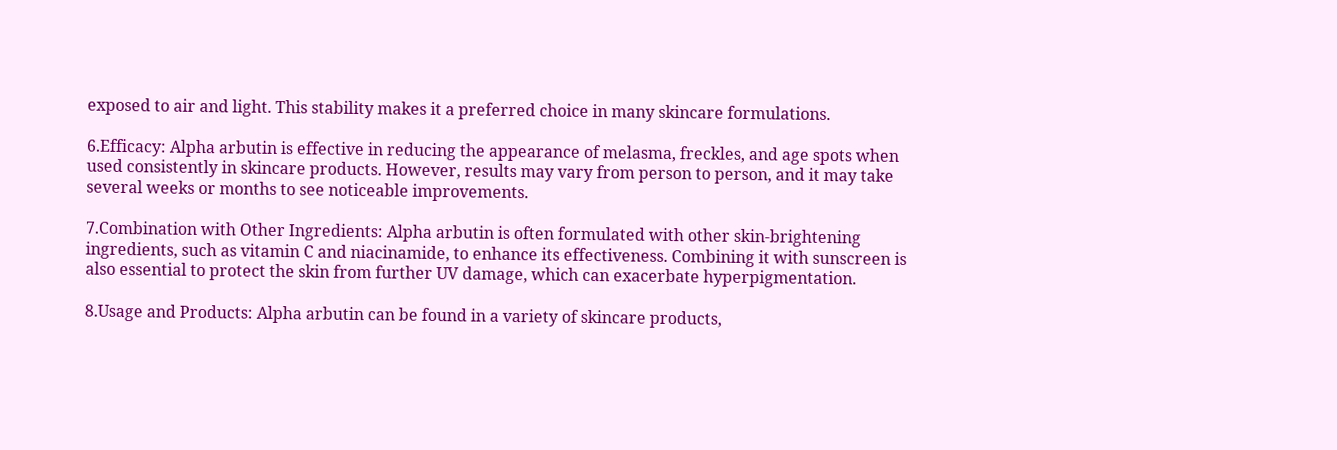exposed to air and light. This stability makes it a preferred choice in many skincare formulations.

6.Efficacy: Alpha arbutin is effective in reducing the appearance of melasma, freckles, and age spots when used consistently in skincare products. However, results may vary from person to person, and it may take several weeks or months to see noticeable improvements.

7.Combination with Other Ingredients: Alpha arbutin is often formulated with other skin-brightening ingredients, such as vitamin C and niacinamide, to enhance its effectiveness. Combining it with sunscreen is also essential to protect the skin from further UV damage, which can exacerbate hyperpigmentation.

8.Usage and Products: Alpha arbutin can be found in a variety of skincare products,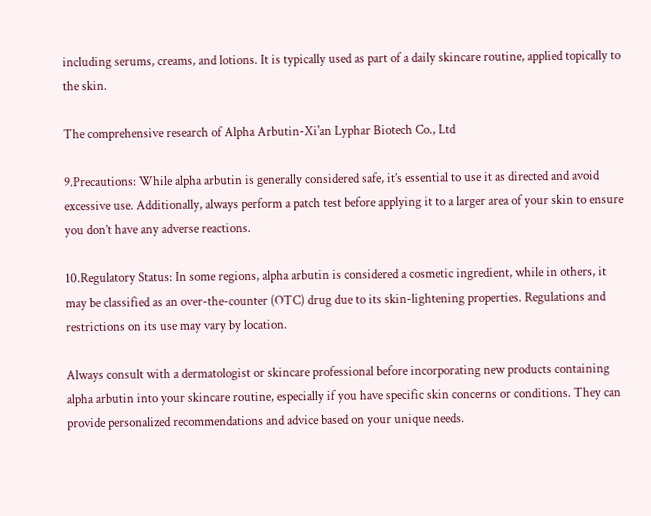including serums, creams, and lotions. It is typically used as part of a daily skincare routine, applied topically to the skin.

The comprehensive research of Alpha Arbutin-Xi'an Lyphar Biotech Co., Ltd

9.Precautions: While alpha arbutin is generally considered safe, it’s essential to use it as directed and avoid excessive use. Additionally, always perform a patch test before applying it to a larger area of your skin to ensure you don’t have any adverse reactions.

10.Regulatory Status: In some regions, alpha arbutin is considered a cosmetic ingredient, while in others, it may be classified as an over-the-counter (OTC) drug due to its skin-lightening properties. Regulations and restrictions on its use may vary by location.

Always consult with a dermatologist or skincare professional before incorporating new products containing alpha arbutin into your skincare routine, especially if you have specific skin concerns or conditions. They can provide personalized recommendations and advice based on your unique needs.